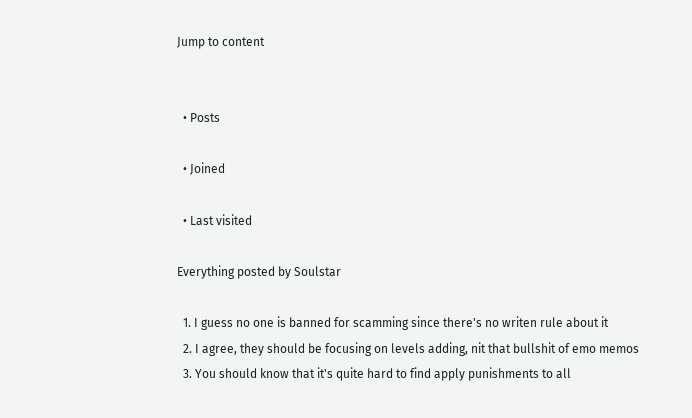Jump to content


  • Posts

  • Joined

  • Last visited

Everything posted by Soulstar

  1. I guess no one is banned for scamming since there's no writen rule about it
  2. I agree, they should be focusing on levels adding, nit that bullshit of emo memos
  3. You should know that it's quite hard to find apply punishments to all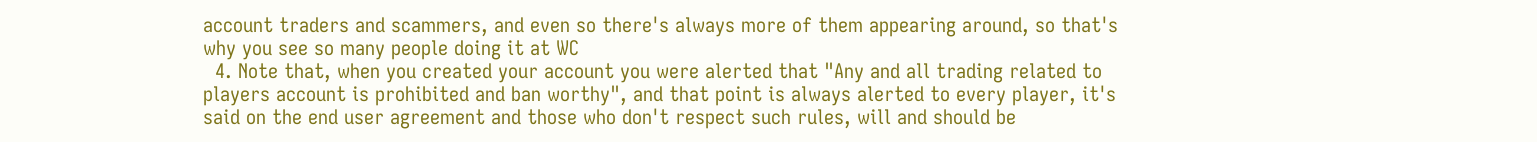account traders and scammers, and even so there's always more of them appearing around, so that's why you see so many people doing it at WC
  4. Note that, when you created your account you were alerted that "Any and all trading related to players account is prohibited and ban worthy", and that point is always alerted to every player, it's said on the end user agreement and those who don't respect such rules, will and should be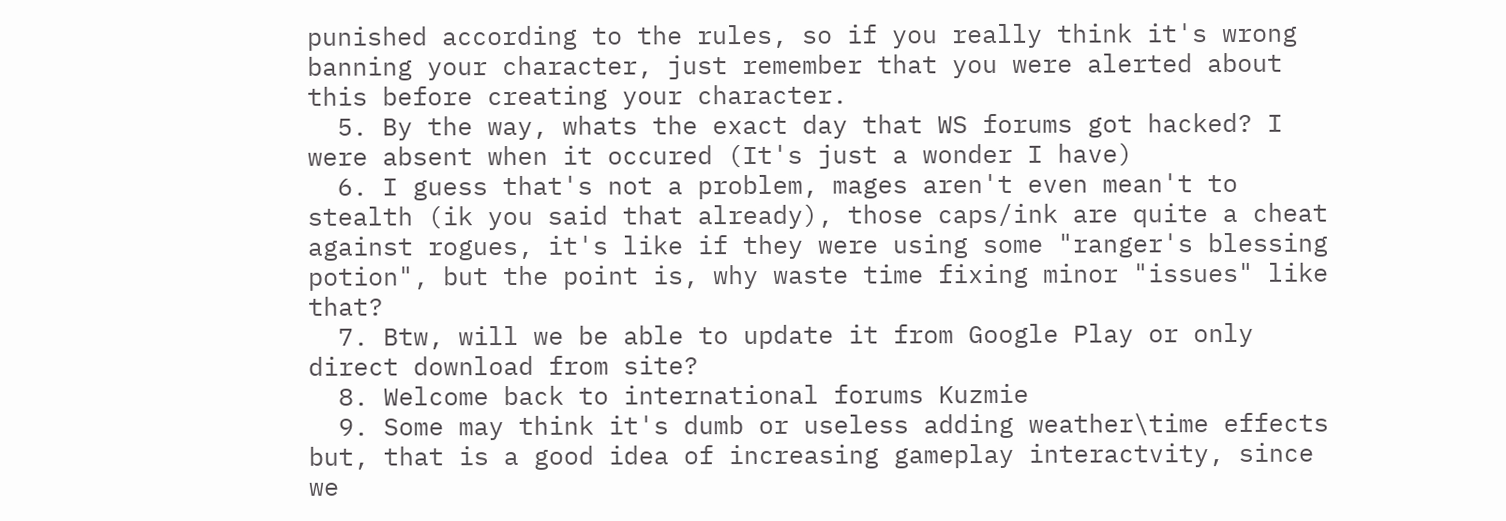punished according to the rules, so if you really think it's wrong banning your character, just remember that you were alerted about this before creating your character.
  5. By the way, whats the exact day that WS forums got hacked? I were absent when it occured (It's just a wonder I have)
  6. I guess that's not a problem, mages aren't even mean't to stealth (ik you said that already), those caps/ink are quite a cheat against rogues, it's like if they were using some "ranger's blessing potion", but the point is, why waste time fixing minor "issues" like that?
  7. Btw, will we be able to update it from Google Play or only direct download from site?
  8. Welcome back to international forums Kuzmie
  9. Some may think it's dumb or useless adding weather\time effects but, that is a good idea of increasing gameplay interactvity, since we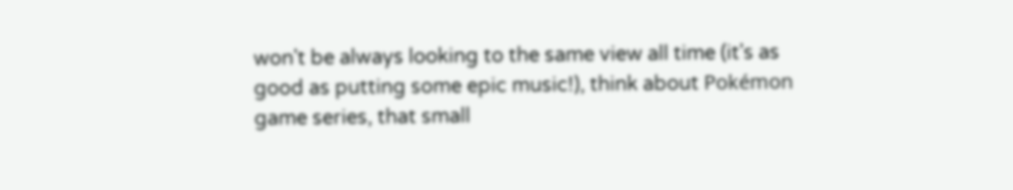won't be always looking to the same view all time (it's as good as putting some epic music!), think about Pokémon game series, that small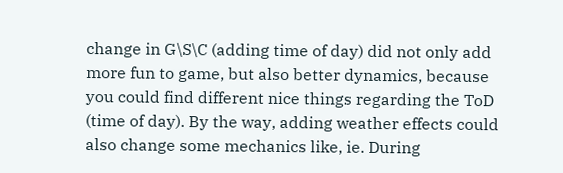change in G\S\C (adding time of day) did not only add more fun to game, but also better dynamics, because you could find different nice things regarding the ToD (time of day). By the way, adding weather effects could also change some mechanics like, ie. During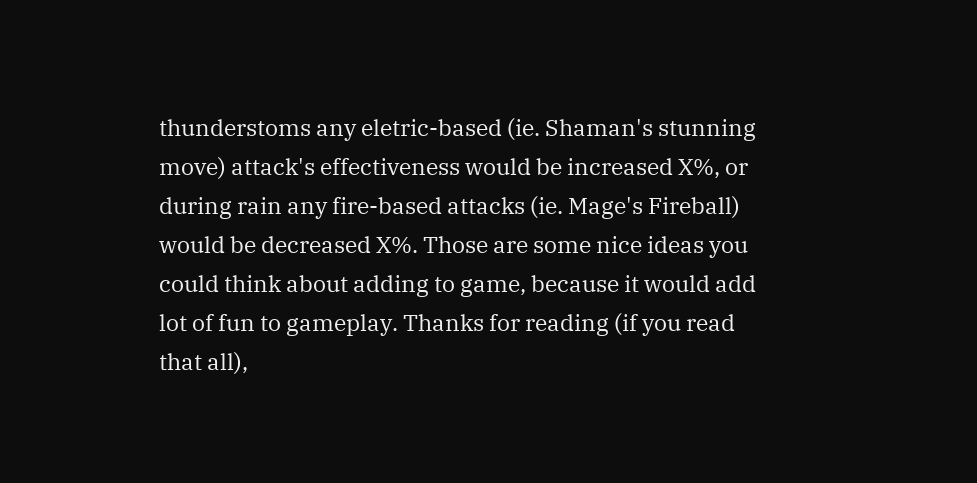thunderstoms any eletric-based (ie. Shaman's stunning move) attack's effectiveness would be increased X%, or during rain any fire-based attacks (ie. Mage's Fireball) would be decreased X%. Those are some nice ideas you could think about adding to game, because it would add lot of fun to gameplay. Thanks for reading (if you read that all),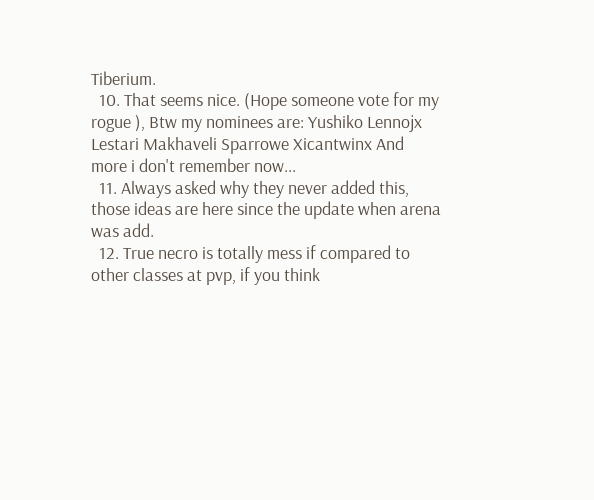Tiberium.
  10. That seems nice. (Hope someone vote for my rogue ), Btw my nominees are: Yushiko Lennojx Lestari Makhaveli Sparrowe Xicantwinx And more i don't remember now...
  11. Always asked why they never added this, those ideas are here since the update when arena was add.
  12. True necro is totally mess if compared to other classes at pvp, if you think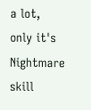a lot, only it's Nightmare skill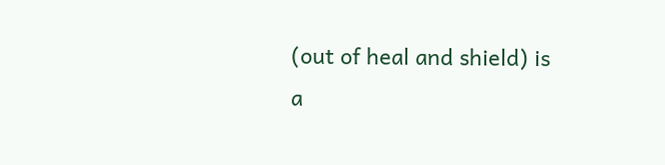(out of heal and shield) is a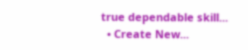true dependable skill...
  • Create New...